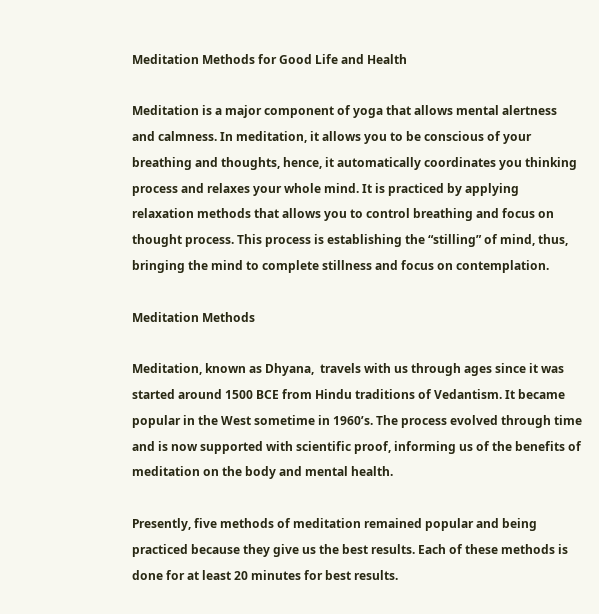Meditation Methods for Good Life and Health

Meditation is a major component of yoga that allows mental alertness and calmness. In meditation, it allows you to be conscious of your breathing and thoughts, hence, it automatically coordinates you thinking process and relaxes your whole mind. It is practiced by applying relaxation methods that allows you to control breathing and focus on thought process. This process is establishing the “stilling” of mind, thus, bringing the mind to complete stillness and focus on contemplation.

Meditation Methods

Meditation, known as Dhyana,  travels with us through ages since it was started around 1500 BCE from Hindu traditions of Vedantism. It became popular in the West sometime in 1960’s. The process evolved through time and is now supported with scientific proof, informing us of the benefits of meditation on the body and mental health.

Presently, five methods of meditation remained popular and being practiced because they give us the best results. Each of these methods is done for at least 20 minutes for best results.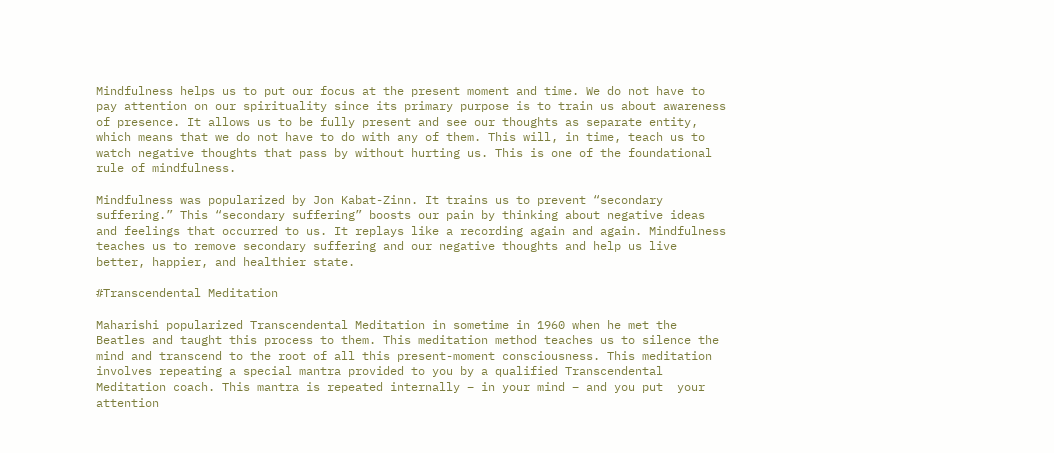Mindfulness helps us to put our focus at the present moment and time. We do not have to pay attention on our spirituality since its primary purpose is to train us about awareness of presence. It allows us to be fully present and see our thoughts as separate entity, which means that we do not have to do with any of them. This will, in time, teach us to watch negative thoughts that pass by without hurting us. This is one of the foundational rule of mindfulness.

Mindfulness was popularized by Jon Kabat-Zinn. It trains us to prevent “secondary suffering.” This “secondary suffering” boosts our pain by thinking about negative ideas and feelings that occurred to us. It replays like a recording again and again. Mindfulness teaches us to remove secondary suffering and our negative thoughts and help us live better, happier, and healthier state.

#Transcendental Meditation

Maharishi popularized Transcendental Meditation in sometime in 1960 when he met the Beatles and taught this process to them. This meditation method teaches us to silence the mind and transcend to the root of all this present-moment consciousness. This meditation involves repeating a special mantra provided to you by a qualified Transcendental Meditation coach. This mantra is repeated internally – in your mind – and you put  your attention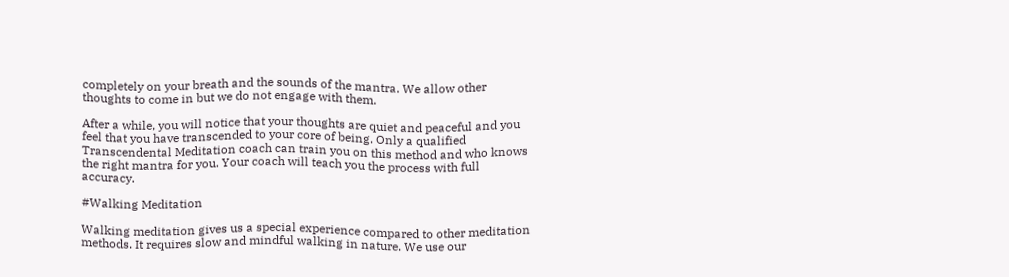completely on your breath and the sounds of the mantra. We allow other thoughts to come in but we do not engage with them.

After a while, you will notice that your thoughts are quiet and peaceful and you feel that you have transcended to your core of being. Only a qualified Transcendental Meditation coach can train you on this method and who knows the right mantra for you. Your coach will teach you the process with full accuracy.

#Walking Meditation

Walking meditation gives us a special experience compared to other meditation methods. It requires slow and mindful walking in nature. We use our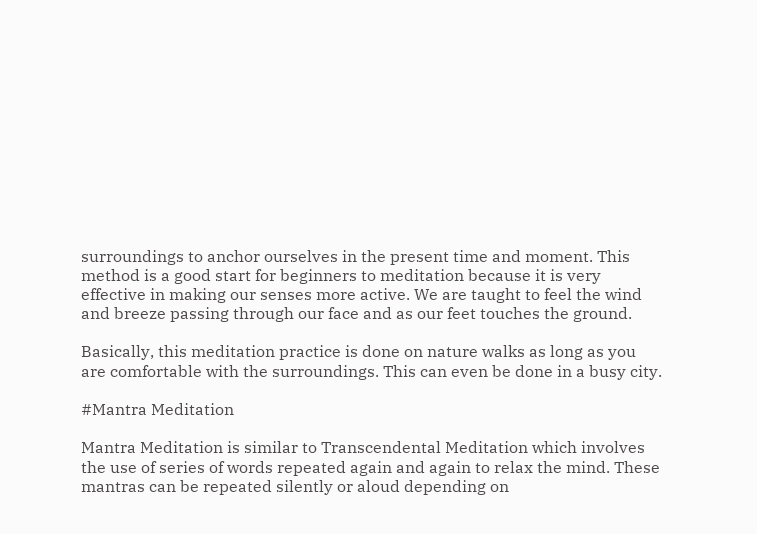surroundings to anchor ourselves in the present time and moment. This method is a good start for beginners to meditation because it is very effective in making our senses more active. We are taught to feel the wind and breeze passing through our face and as our feet touches the ground.

Basically, this meditation practice is done on nature walks as long as you are comfortable with the surroundings. This can even be done in a busy city.

#Mantra Meditation

Mantra Meditation is similar to Transcendental Meditation which involves the use of series of words repeated again and again to relax the mind. These mantras can be repeated silently or aloud depending on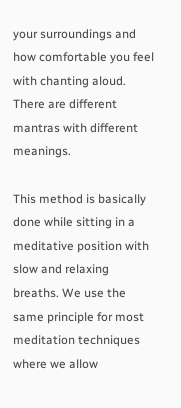your surroundings and how comfortable you feel with chanting aloud. There are different mantras with different meanings.

This method is basically done while sitting in a meditative position with slow and relaxing breaths. We use the same principle for most meditation techniques where we allow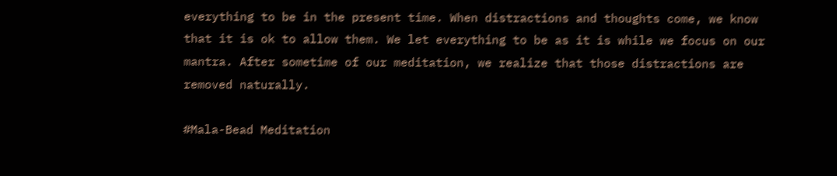everything to be in the present time. When distractions and thoughts come, we know that it is ok to allow them. We let everything to be as it is while we focus on our mantra. After sometime of our meditation, we realize that those distractions are removed naturally.

#Mala-Bead Meditation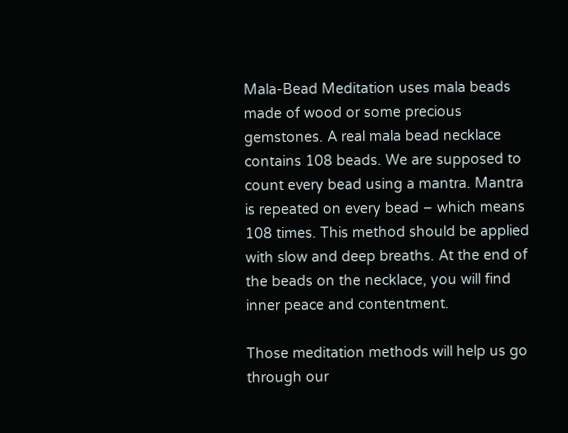Mala-Bead Meditation uses mala beads made of wood or some precious gemstones. A real mala bead necklace contains 108 beads. We are supposed to count every bead using a mantra. Mantra is repeated on every bead – which means 108 times. This method should be applied with slow and deep breaths. At the end of the beads on the necklace, you will find inner peace and contentment.

Those meditation methods will help us go through our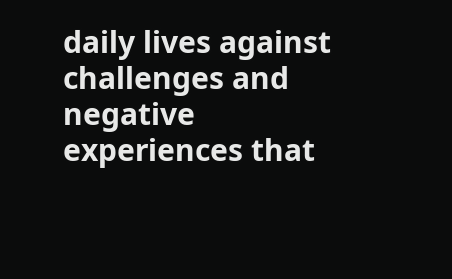daily lives against challenges and negative experiences that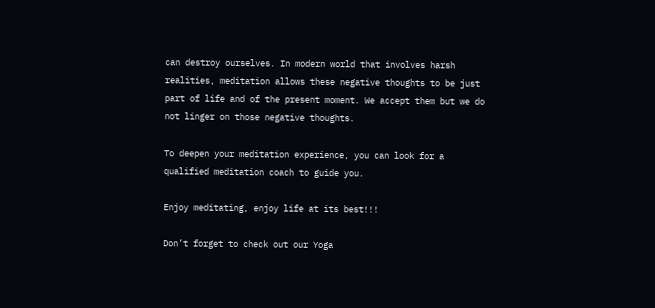can destroy ourselves. In modern world that involves harsh realities, meditation allows these negative thoughts to be just part of life and of the present moment. We accept them but we do not linger on those negative thoughts.

To deepen your meditation experience, you can look for a qualified meditation coach to guide you.

Enjoy meditating, enjoy life at its best!!!

Don’t forget to check out our Yoga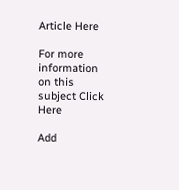Article Here

For more information on this subject Click Here

Add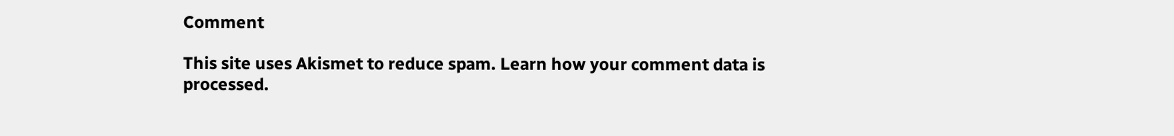Comment

This site uses Akismet to reduce spam. Learn how your comment data is processed.